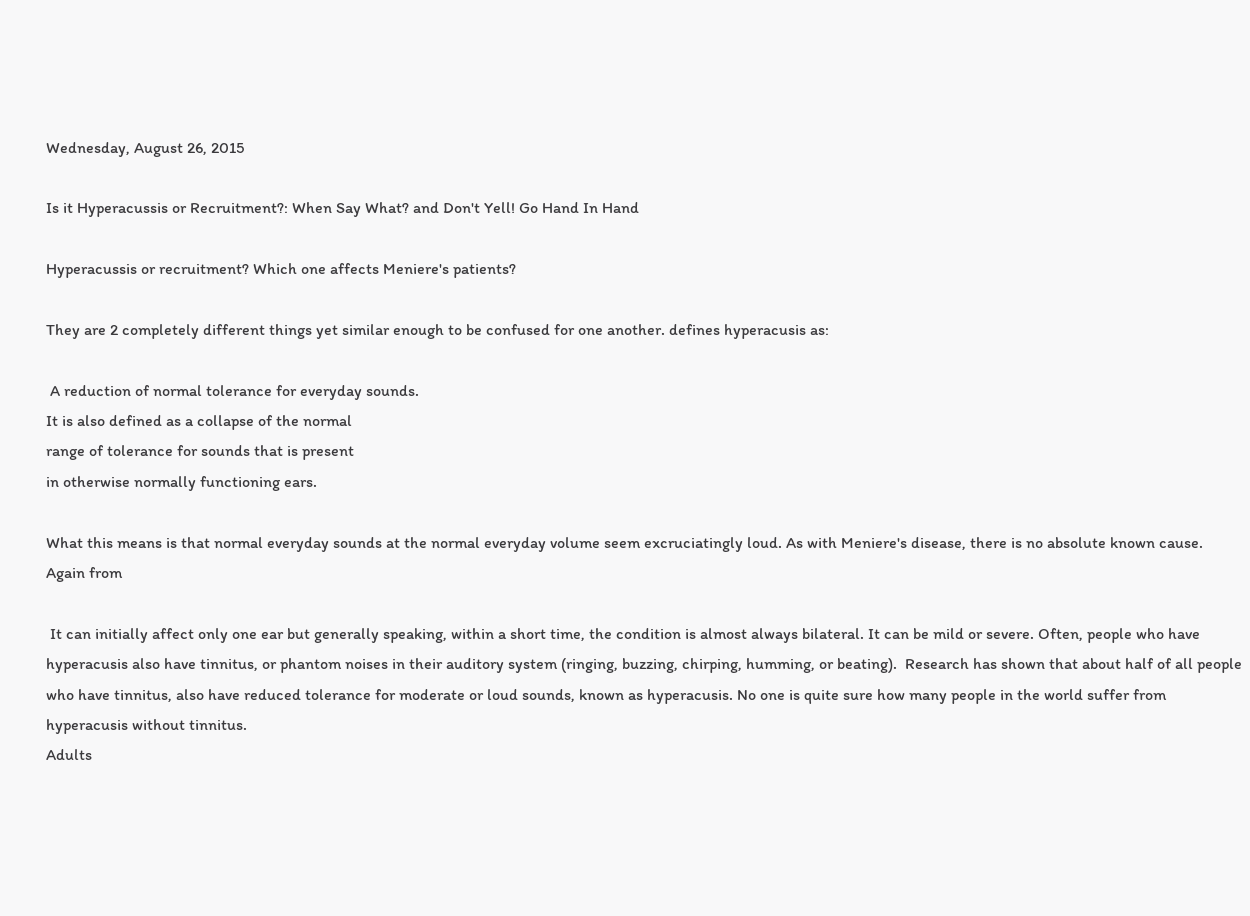Wednesday, August 26, 2015

Is it Hyperacussis or Recruitment?: When Say What? and Don't Yell! Go Hand In Hand

Hyperacussis or recruitment? Which one affects Meniere's patients?

They are 2 completely different things yet similar enough to be confused for one another. defines hyperacusis as:

 A reduction of normal tolerance for everyday sounds.
It is also defined as a collapse of the normal
range of tolerance for sounds that is present
in otherwise normally functioning ears.

What this means is that normal everyday sounds at the normal everyday volume seem excruciatingly loud. As with Meniere's disease, there is no absolute known cause.  Again from

 It can initially affect only one ear but generally speaking, within a short time, the condition is almost always bilateral. It can be mild or severe. Often, people who have hyperacusis also have tinnitus, or phantom noises in their auditory system (ringing, buzzing, chirping, humming, or beating).  Research has shown that about half of all people who have tinnitus, also have reduced tolerance for moderate or loud sounds, known as hyperacusis. No one is quite sure how many people in the world suffer from hyperacusis without tinnitus.
Adults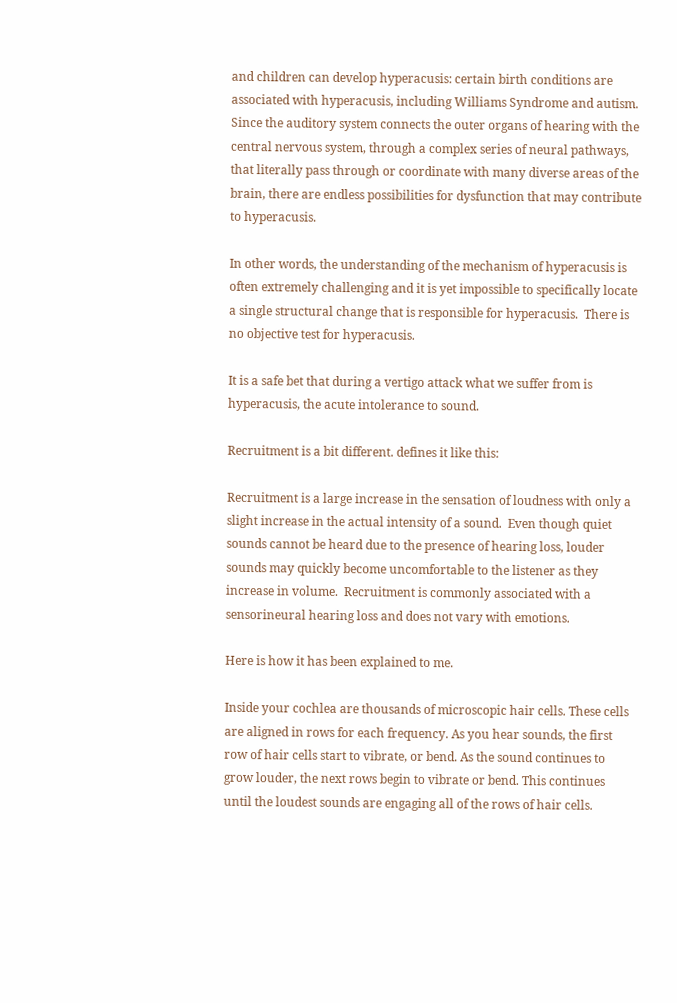and children can develop hyperacusis: certain birth conditions are associated with hyperacusis, including Williams Syndrome and autism.  Since the auditory system connects the outer organs of hearing with the central nervous system, through a complex series of neural pathways, that literally pass through or coordinate with many diverse areas of the brain, there are endless possibilities for dysfunction that may contribute to hyperacusis.

In other words, the understanding of the mechanism of hyperacusis is often extremely challenging and it is yet impossible to specifically locate a single structural change that is responsible for hyperacusis.  There is no objective test for hyperacusis.

It is a safe bet that during a vertigo attack what we suffer from is hyperacusis, the acute intolerance to sound.

Recruitment is a bit different. defines it like this:

Recruitment is a large increase in the sensation of loudness with only a slight increase in the actual intensity of a sound.  Even though quiet sounds cannot be heard due to the presence of hearing loss, louder sounds may quickly become uncomfortable to the listener as they increase in volume.  Recruitment is commonly associated with a sensorineural hearing loss and does not vary with emotions.

Here is how it has been explained to me.

Inside your cochlea are thousands of microscopic hair cells. These cells are aligned in rows for each frequency. As you hear sounds, the first row of hair cells start to vibrate, or bend. As the sound continues to grow louder, the next rows begin to vibrate or bend. This continues until the loudest sounds are engaging all of the rows of hair cells.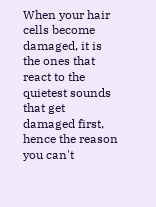When your hair cells become damaged, it is the ones that react to the quietest sounds that get damaged first, hence the reason you can't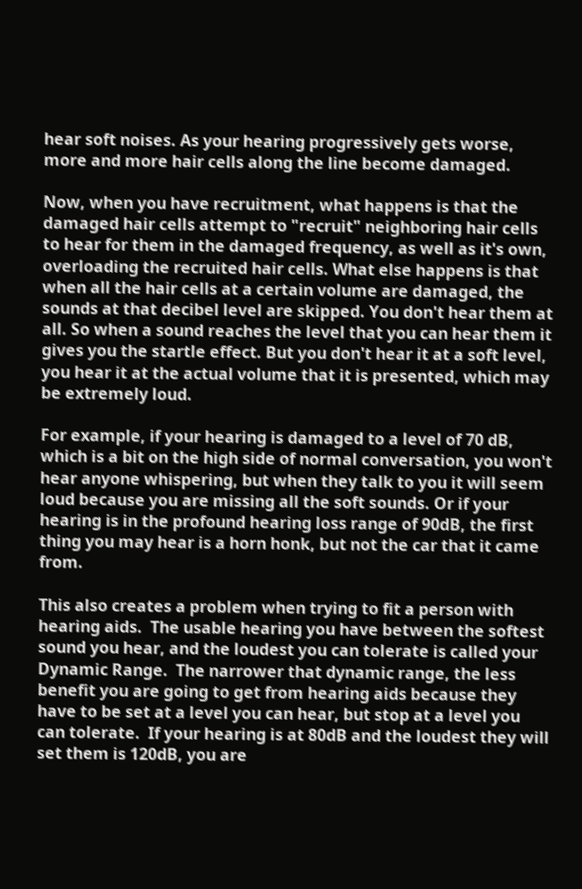hear soft noises. As your hearing progressively gets worse, more and more hair cells along the line become damaged.

Now, when you have recruitment, what happens is that the damaged hair cells attempt to "recruit" neighboring hair cells to hear for them in the damaged frequency, as well as it's own, overloading the recruited hair cells. What else happens is that when all the hair cells at a certain volume are damaged, the sounds at that decibel level are skipped. You don't hear them at all. So when a sound reaches the level that you can hear them it gives you the startle effect. But you don't hear it at a soft level, you hear it at the actual volume that it is presented, which may be extremely loud.

For example, if your hearing is damaged to a level of 70 dB, which is a bit on the high side of normal conversation, you won't hear anyone whispering, but when they talk to you it will seem loud because you are missing all the soft sounds. Or if your hearing is in the profound hearing loss range of 90dB, the first thing you may hear is a horn honk, but not the car that it came from.

This also creates a problem when trying to fit a person with hearing aids.  The usable hearing you have between the softest sound you hear, and the loudest you can tolerate is called your Dynamic Range.  The narrower that dynamic range, the less benefit you are going to get from hearing aids because they have to be set at a level you can hear, but stop at a level you can tolerate.  If your hearing is at 80dB and the loudest they will set them is 120dB, you are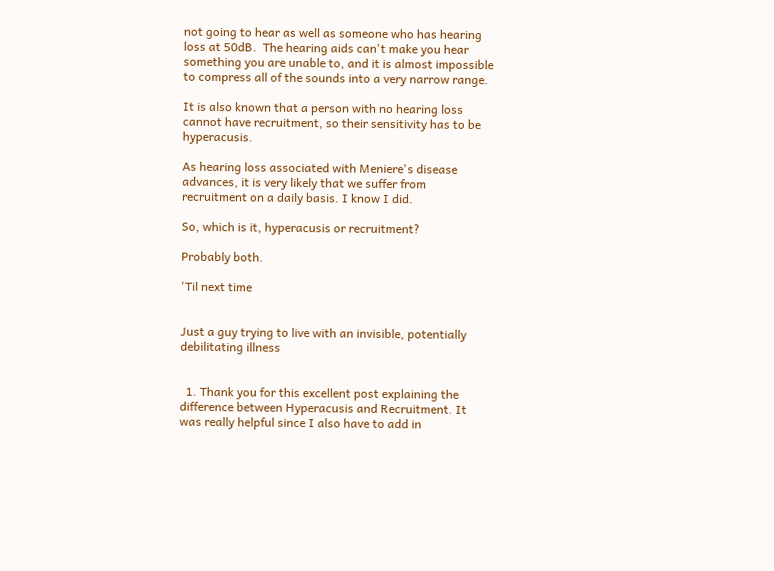not going to hear as well as someone who has hearing loss at 50dB.  The hearing aids can't make you hear something you are unable to, and it is almost impossible to compress all of the sounds into a very narrow range.

It is also known that a person with no hearing loss cannot have recruitment, so their sensitivity has to be hyperacusis.

As hearing loss associated with Meniere's disease advances, it is very likely that we suffer from recruitment on a daily basis. I know I did.

So, which is it, hyperacusis or recruitment?

Probably both.

'Til next time


Just a guy trying to live with an invisible, potentially debilitating illness


  1. Thank you for this excellent post explaining the difference between Hyperacusis and Recruitment. It was really helpful since I also have to add in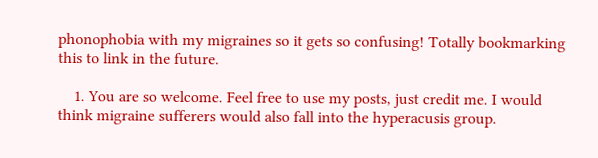phonophobia with my migraines so it gets so confusing! Totally bookmarking this to link in the future.

    1. You are so welcome. Feel free to use my posts, just credit me. I would think migraine sufferers would also fall into the hyperacusis group.